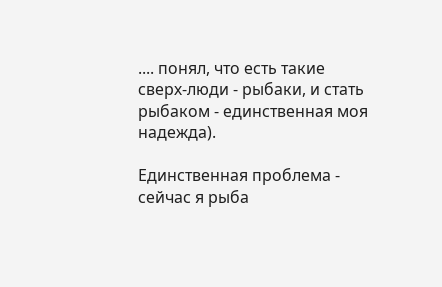.... понял, что есть такие сверх-люди - рыбаки, и стать рыбаком - единственная моя надежда).

Единственная проблема - сейчас я рыба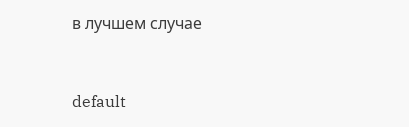в лучшем случае


default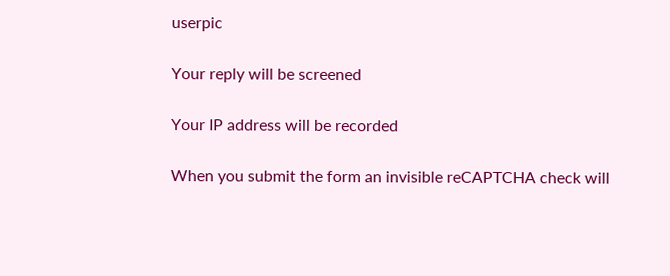userpic

Your reply will be screened

Your IP address will be recorded

When you submit the form an invisible reCAPTCHA check will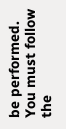be performed.
You must follow the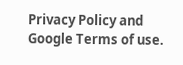Privacy Policy and Google Terms of use.